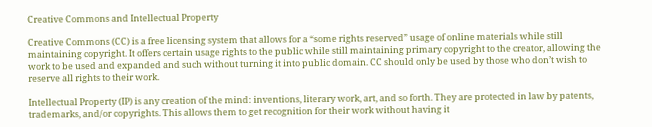Creative Commons and Intellectual Property

Creative Commons (CC) is a free licensing system that allows for a “some rights reserved” usage of online materials while still maintaining copyright. It offers certain usage rights to the public while still maintaining primary copyright to the creator, allowing the work to be used and expanded and such without turning it into public domain. CC should only be used by those who don’t wish to reserve all rights to their work.

Intellectual Property (IP) is any creation of the mind: inventions, literary work, art, and so forth. They are protected in law by patents, trademarks, and/or copyrights. This allows them to get recognition for their work without having it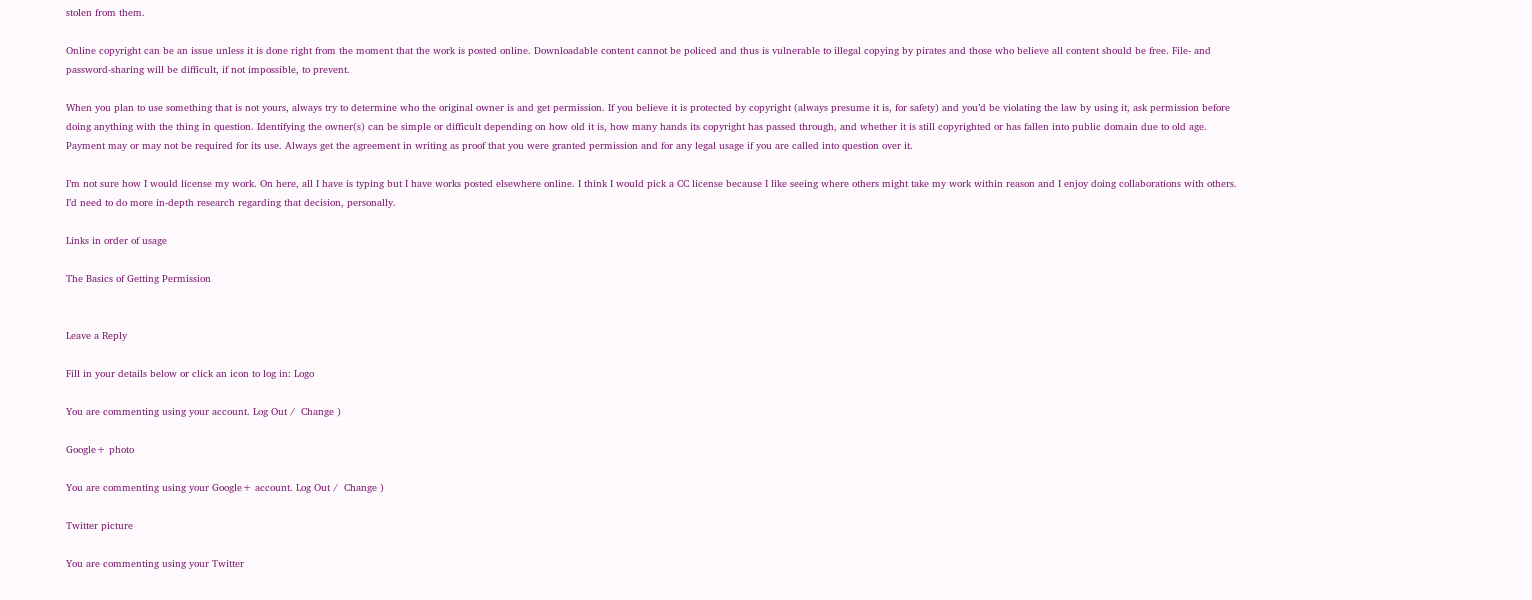stolen from them.

Online copyright can be an issue unless it is done right from the moment that the work is posted online. Downloadable content cannot be policed and thus is vulnerable to illegal copying by pirates and those who believe all content should be free. File- and password-sharing will be difficult, if not impossible, to prevent.

When you plan to use something that is not yours, always try to determine who the original owner is and get permission. If you believe it is protected by copyright (always presume it is, for safety) and you’d be violating the law by using it, ask permission before doing anything with the thing in question. Identifying the owner(s) can be simple or difficult depending on how old it is, how many hands its copyright has passed through, and whether it is still copyrighted or has fallen into public domain due to old age. Payment may or may not be required for its use. Always get the agreement in writing as proof that you were granted permission and for any legal usage if you are called into question over it.

I’m not sure how I would license my work. On here, all I have is typing but I have works posted elsewhere online. I think I would pick a CC license because I like seeing where others might take my work within reason and I enjoy doing collaborations with others. I’d need to do more in-depth research regarding that decision, personally.

Links in order of usage

The Basics of Getting Permission


Leave a Reply

Fill in your details below or click an icon to log in: Logo

You are commenting using your account. Log Out /  Change )

Google+ photo

You are commenting using your Google+ account. Log Out /  Change )

Twitter picture

You are commenting using your Twitter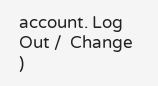account. Log Out /  Change )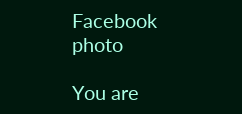Facebook photo

You are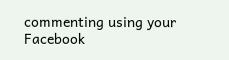commenting using your Facebook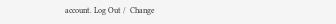account. Log Out /  Change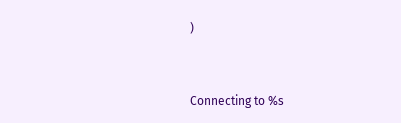)


Connecting to %s